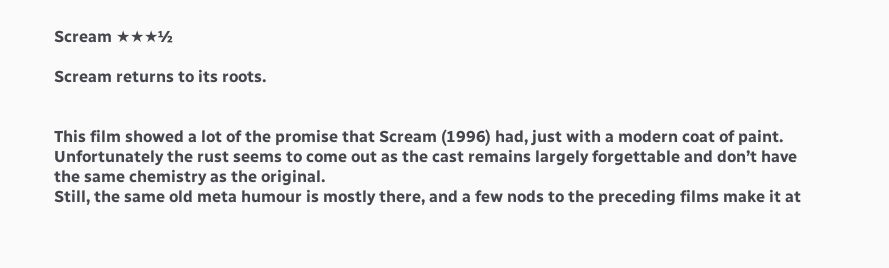Scream ★★★½

Scream returns to its roots.


This film showed a lot of the promise that Scream (1996) had, just with a modern coat of paint.
Unfortunately the rust seems to come out as the cast remains largely forgettable and don’t have the same chemistry as the original.
Still, the same old meta humour is mostly there, and a few nods to the preceding films make it at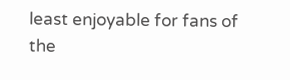least enjoyable for fans of the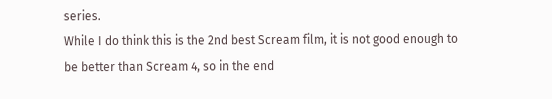series.
While I do think this is the 2nd best Scream film, it is not good enough to be better than Scream 4, so in the end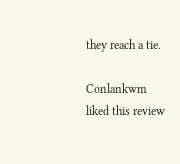they reach a tie.

Conlankwm liked this review